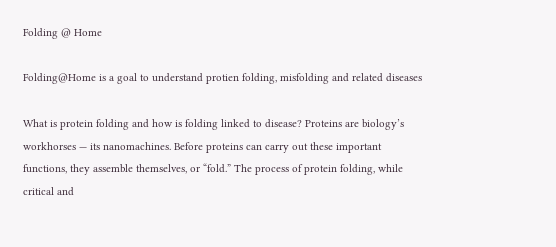Folding @ Home

Folding@Home is a goal to understand protien folding, misfolding and related diseases

What is protein folding and how is folding linked to disease? Proteins are biology’s workhorses — its nanomachines. Before proteins can carry out these important functions, they assemble themselves, or “fold.” The process of protein folding, while critical and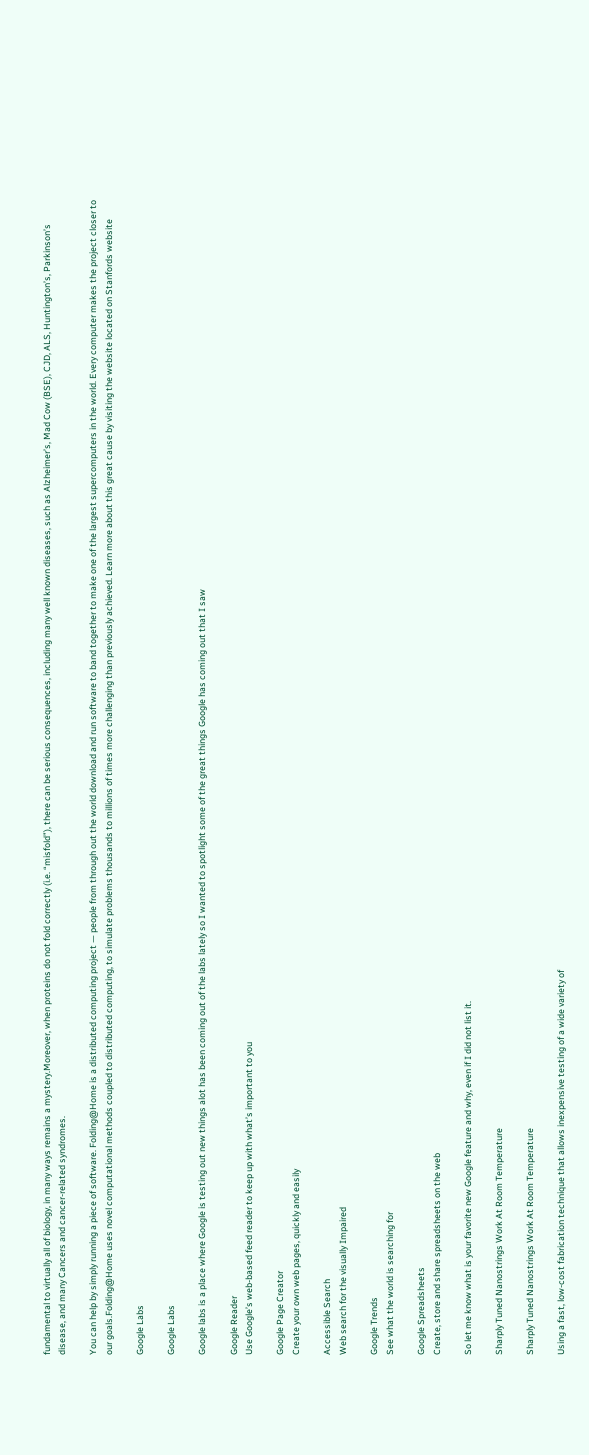fundamental to virtually all of biology, in many ways remains a mystery.Moreover, when proteins do not fold correctly (i.e. “misfold”), there can be serious consequences, including many well known diseases, such as Alzheimer’s, Mad Cow (BSE), CJD, ALS, Huntington’s, Parkinson’s disease, and many Cancers and cancer-related syndromes.

You can help by simply running a piece of software. Folding@Home is a distributed computing project — people from through out the world download and run software to band together to make one of the largest supercomputers in the world. Every computer makes the project closer to our goals.Folding@Home uses novel computational methods coupled to distributed computing, to simulate problems thousands to millions of times more challenging than previously achieved. Learn more about this great cause by visiting the website located on Stanfords website

Google Labs

Google Labs

Google labs is a place where Google is testing out new things alot has been coming out of the labs lately so I wanted to spotlight some of the great things Google has coming out that I saw

Google Reader
Use Google’s web-based feed reader to keep up with what’s important to you

Google Page Creator
Create your own web pages, quickly and easily

Accessible Search
Web search for the visually Impaired

Google Trends
See what the world is searching for

Google Spreadsheets
Create, store and share spreadsheets on the web

So let me know what is your favorite new Google feature and why, even if I did not list it.

Sharply Tuned Nanostrings Work At Room Temperature

Sharply Tuned Nanostrings Work At Room Temperature

Using a fast, low-cost fabrication technique that allows inexpensive testing of a wide variety of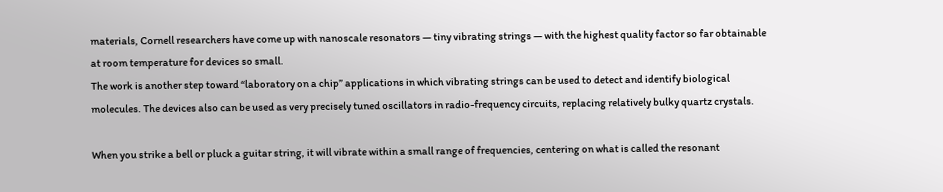materials, Cornell researchers have come up with nanoscale resonators — tiny vibrating strings — with the highest quality factor so far obtainable at room temperature for devices so small.
The work is another step toward “laboratory on a chip” applications in which vibrating strings can be used to detect and identify biological molecules. The devices also can be used as very precisely tuned oscillators in radio-frequency circuits, replacing relatively bulky quartz crystals.

When you strike a bell or pluck a guitar string, it will vibrate within a small range of frequencies, centering on what is called the resonant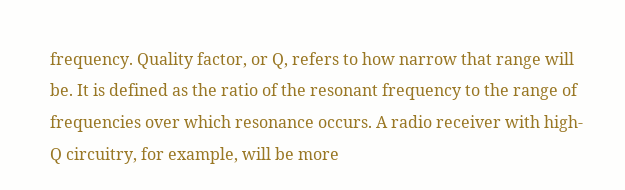frequency. Quality factor, or Q, refers to how narrow that range will be. It is defined as the ratio of the resonant frequency to the range of frequencies over which resonance occurs. A radio receiver with high-Q circuitry, for example, will be more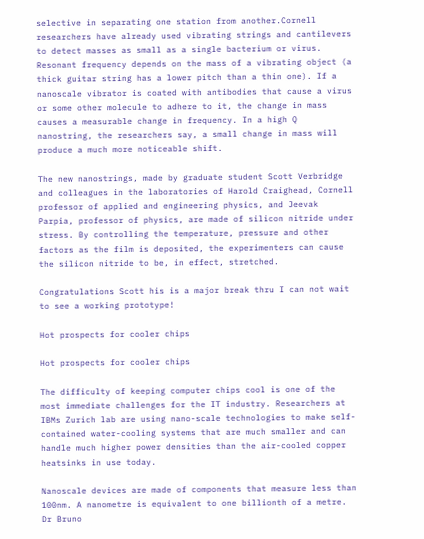selective in separating one station from another.Cornell researchers have already used vibrating strings and cantilevers to detect masses as small as a single bacterium or virus. Resonant frequency depends on the mass of a vibrating object (a thick guitar string has a lower pitch than a thin one). If a nanoscale vibrator is coated with antibodies that cause a virus or some other molecule to adhere to it, the change in mass causes a measurable change in frequency. In a high Q nanostring, the researchers say, a small change in mass will produce a much more noticeable shift.

The new nanostrings, made by graduate student Scott Verbridge and colleagues in the laboratories of Harold Craighead, Cornell professor of applied and engineering physics, and Jeevak Parpia, professor of physics, are made of silicon nitride under stress. By controlling the temperature, pressure and other factors as the film is deposited, the experimenters can cause the silicon nitride to be, in effect, stretched.

Congratulations Scott his is a major break thru I can not wait to see a working prototype!

Hot prospects for cooler chips

Hot prospects for cooler chips

The difficulty of keeping computer chips cool is one of the most immediate challenges for the IT industry. Researchers at IBMs Zurich lab are using nano-scale technologies to make self-contained water-cooling systems that are much smaller and can handle much higher power densities than the air-cooled copper heatsinks in use today.

Nanoscale devices are made of components that measure less than 100nm. A nanometre is equivalent to one billionth of a metre.
Dr Bruno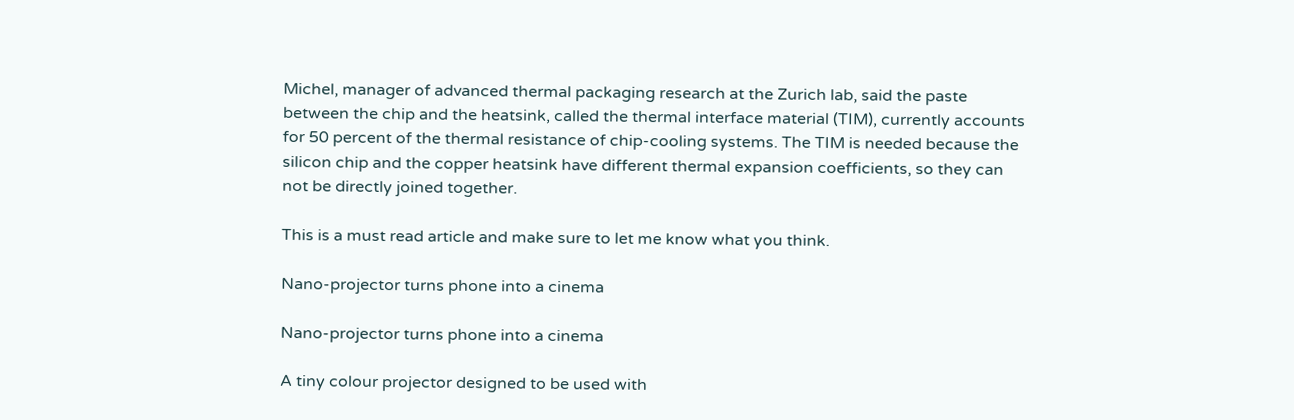Michel, manager of advanced thermal packaging research at the Zurich lab, said the paste between the chip and the heatsink, called the thermal interface material (TIM), currently accounts for 50 percent of the thermal resistance of chip-cooling systems. The TIM is needed because the silicon chip and the copper heatsink have different thermal expansion coefficients, so they can not be directly joined together.

This is a must read article and make sure to let me know what you think.

Nano-projector turns phone into a cinema

Nano-projector turns phone into a cinema

A tiny colour projector designed to be used with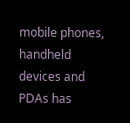mobile phones, handheld devices and PDAs has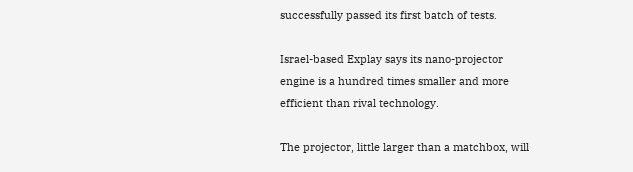successfully passed its first batch of tests.

Israel-based Explay says its nano-projector engine is a hundred times smaller and more efficient than rival technology.

The projector, little larger than a matchbox, will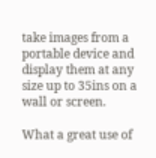take images from a portable device and display them at any size up to 35ins on a wall or screen.

What a great use of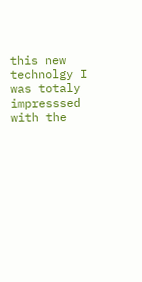this new technolgy I was totaly impresssed with the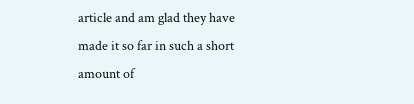article and am glad they have made it so far in such a short amount of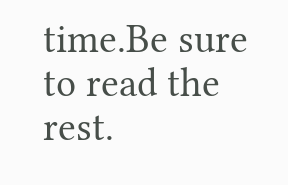time.Be sure to read the rest.